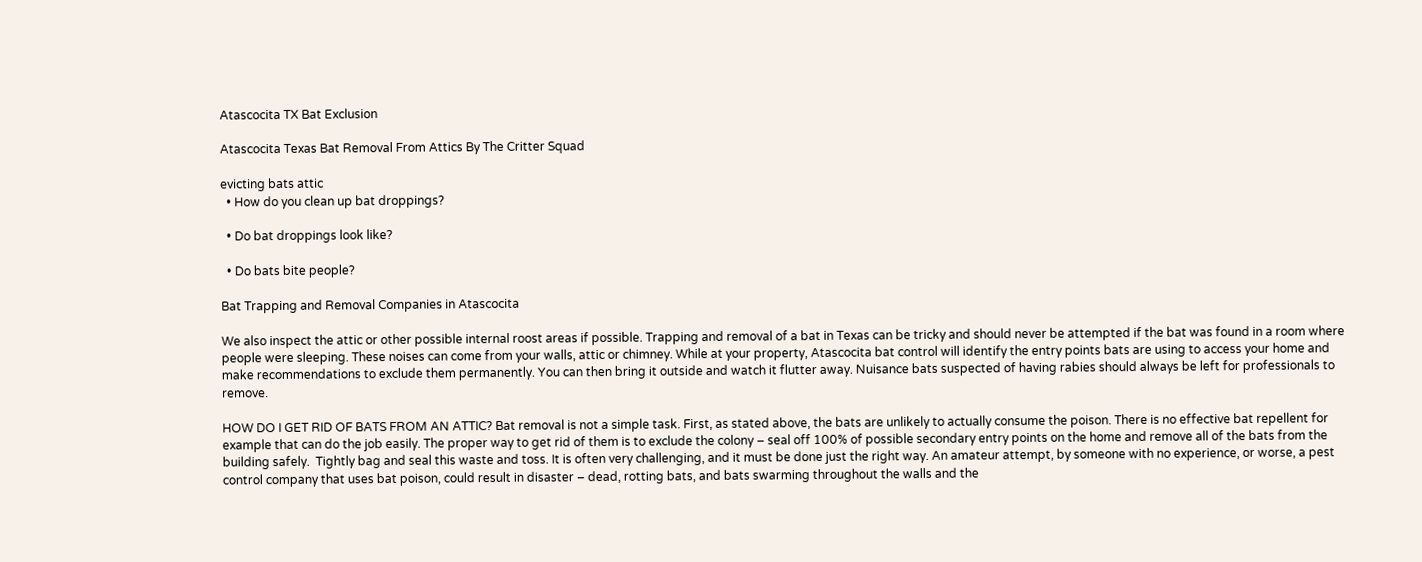Atascocita TX Bat Exclusion

Atascocita Texas Bat Removal From Attics By The Critter Squad

evicting bats attic
  • How do you clean up bat droppings?

  • Do bat droppings look like?

  • Do bats bite people?

Bat Trapping and Removal Companies in Atascocita

We also inspect the attic or other possible internal roost areas if possible. Trapping and removal of a bat in Texas can be tricky and should never be attempted if the bat was found in a room where people were sleeping. These noises can come from your walls, attic or chimney. While at your property, Atascocita bat control will identify the entry points bats are using to access your home and make recommendations to exclude them permanently. You can then bring it outside and watch it flutter away. Nuisance bats suspected of having rabies should always be left for professionals to remove.

HOW DO I GET RID OF BATS FROM AN ATTIC? Bat removal is not a simple task. First, as stated above, the bats are unlikely to actually consume the poison. There is no effective bat repellent for example that can do the job easily. The proper way to get rid of them is to exclude the colony – seal off 100% of possible secondary entry points on the home and remove all of the bats from the building safely.  Tightly bag and seal this waste and toss. It is often very challenging, and it must be done just the right way. An amateur attempt, by someone with no experience, or worse, a pest control company that uses bat poison, could result in disaster – dead, rotting bats, and bats swarming throughout the walls and the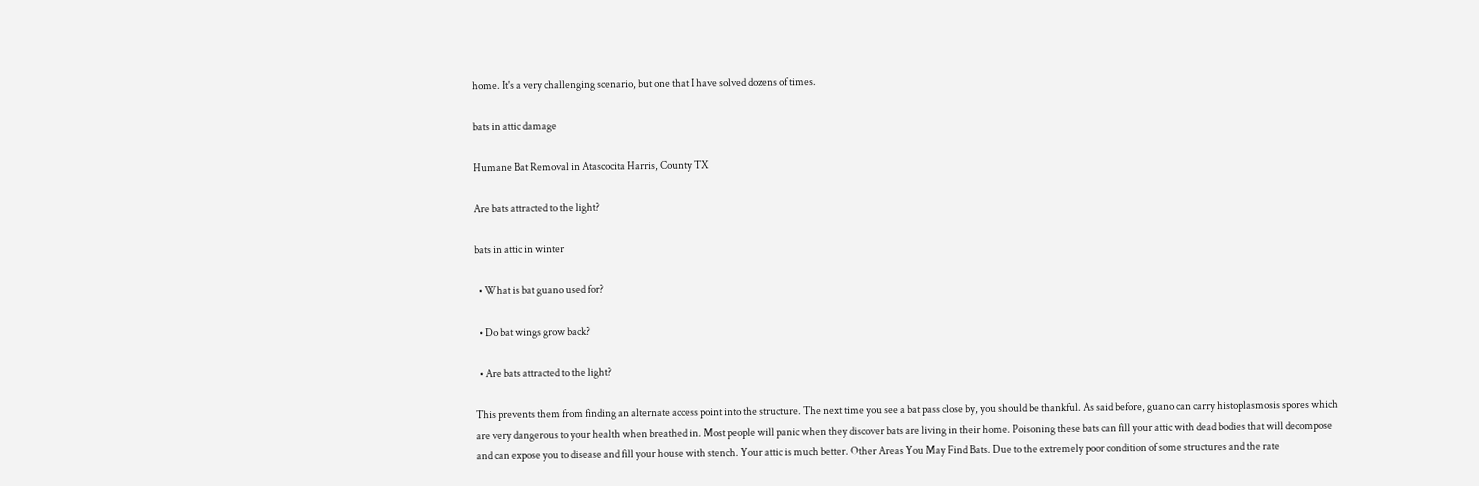home. It's a very challenging scenario, but one that I have solved dozens of times.

bats in attic damage

Humane Bat Removal in Atascocita Harris, County TX

Are bats attracted to the light?

bats in attic in winter

  • What is bat guano used for?

  • Do bat wings grow back?

  • Are bats attracted to the light?

This prevents them from finding an alternate access point into the structure. The next time you see a bat pass close by, you should be thankful. As said before, guano can carry histoplasmosis spores which are very dangerous to your health when breathed in. Most people will panic when they discover bats are living in their home. Poisoning these bats can fill your attic with dead bodies that will decompose and can expose you to disease and fill your house with stench. Your attic is much better. Other Areas You May Find Bats. Due to the extremely poor condition of some structures and the rate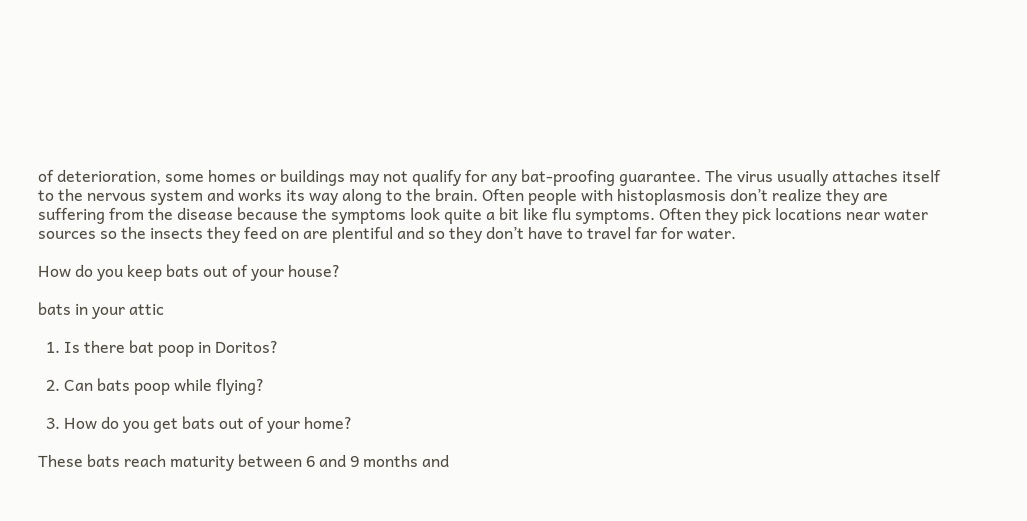of deterioration, some homes or buildings may not qualify for any bat-proofing guarantee. The virus usually attaches itself to the nervous system and works its way along to the brain. Often people with histoplasmosis don’t realize they are suffering from the disease because the symptoms look quite a bit like flu symptoms. Often they pick locations near water sources so the insects they feed on are plentiful and so they don’t have to travel far for water.

How do you keep bats out of your house?

bats in your attic

  1. Is there bat poop in Doritos?

  2. Can bats poop while flying?

  3. How do you get bats out of your home?

These bats reach maturity between 6 and 9 months and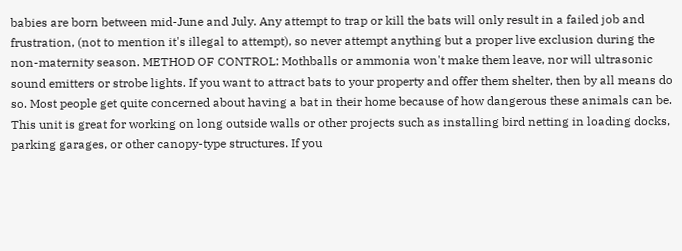babies are born between mid-June and July. Any attempt to trap or kill the bats will only result in a failed job and frustration, (not to mention it's illegal to attempt), so never attempt anything but a proper live exclusion during the non-maternity season. METHOD OF CONTROL: Mothballs or ammonia won't make them leave, nor will ultrasonic sound emitters or strobe lights. If you want to attract bats to your property and offer them shelter, then by all means do so. Most people get quite concerned about having a bat in their home because of how dangerous these animals can be. This unit is great for working on long outside walls or other projects such as installing bird netting in loading docks, parking garages, or other canopy-type structures. If you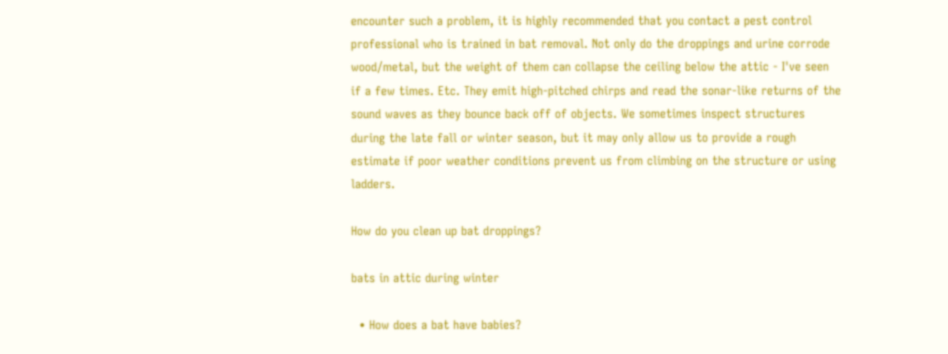encounter such a problem, it is highly recommended that you contact a pest control professional who is trained in bat removal. Not only do the droppings and urine corrode wood/metal, but the weight of them can collapse the ceiling below the attic - I've seen if a few times. Etc. They emit high-pitched chirps and read the sonar-like returns of the sound waves as they bounce back off of objects. We sometimes inspect structures during the late fall or winter season, but it may only allow us to provide a rough estimate if poor weather conditions prevent us from climbing on the structure or using ladders.

How do you clean up bat droppings?

bats in attic during winter

  • How does a bat have babies?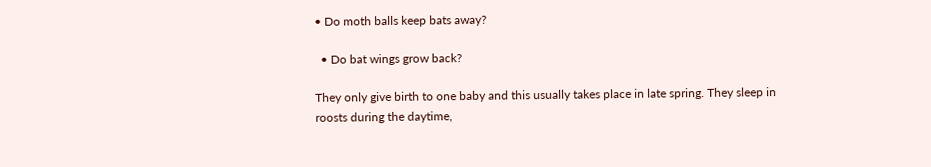• Do moth balls keep bats away?

  • Do bat wings grow back?

They only give birth to one baby and this usually takes place in late spring. They sleep in roosts during the daytime,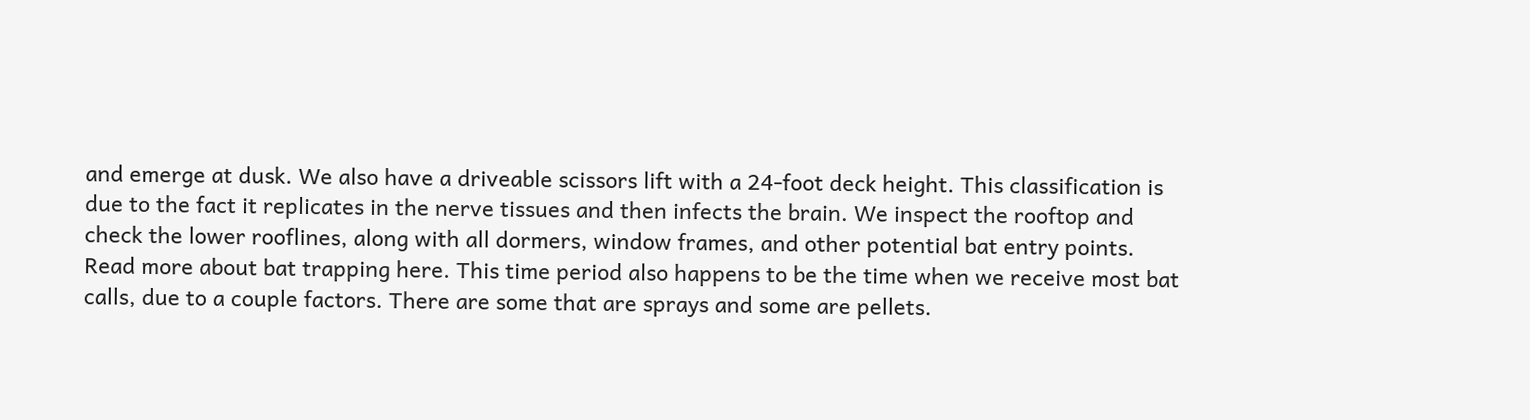and emerge at dusk. We also have a driveable scissors lift with a 24-foot deck height. This classification is due to the fact it replicates in the nerve tissues and then infects the brain. We inspect the rooftop and check the lower rooflines, along with all dormers, window frames, and other potential bat entry points. Read more about bat trapping here. This time period also happens to be the time when we receive most bat calls, due to a couple factors. There are some that are sprays and some are pellets.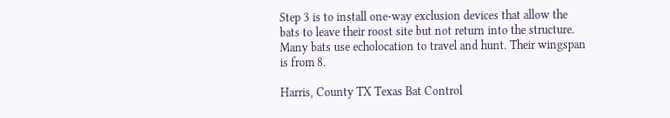Step 3 is to install one-way exclusion devices that allow the bats to leave their roost site but not return into the structure. Many bats use echolocation to travel and hunt. Their wingspan is from 8.

Harris, County TX Texas Bat Control